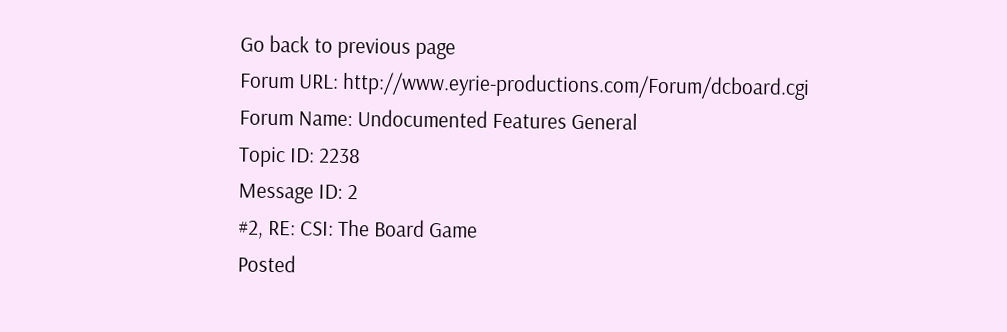Go back to previous page
Forum URL: http://www.eyrie-productions.com/Forum/dcboard.cgi
Forum Name: Undocumented Features General
Topic ID: 2238
Message ID: 2
#2, RE: CSI: The Board Game
Posted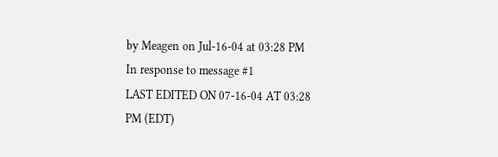by Meagen on Jul-16-04 at 03:28 PM
In response to message #1
LAST EDITED ON 07-16-04 AT 03:28 PM (EDT)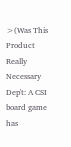>(Was This Product Really Necessary Dep't: A CSI board game has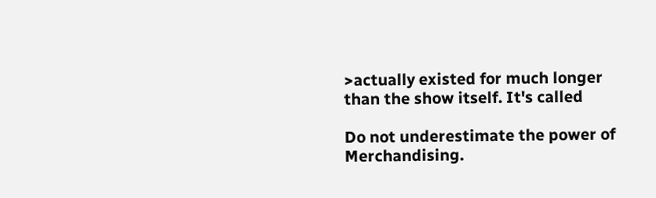>actually existed for much longer than the show itself. It's called

Do not underestimate the power of Merchandising.